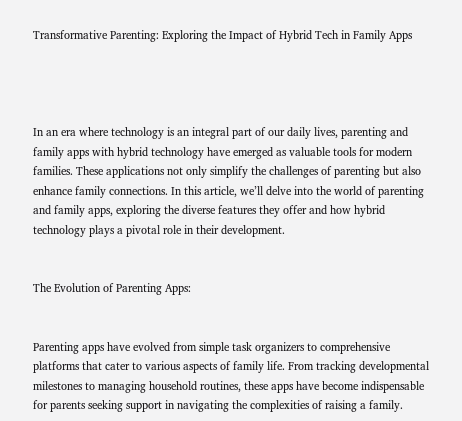Transformative Parenting: Exploring the Impact of Hybrid Tech in Family Apps




In an era where technology is an integral part of our daily lives, parenting and family apps with hybrid technology have emerged as valuable tools for modern families. These applications not only simplify the challenges of parenting but also enhance family connections. In this article, we’ll delve into the world of parenting and family apps, exploring the diverse features they offer and how hybrid technology plays a pivotal role in their development.


The Evolution of Parenting Apps:


Parenting apps have evolved from simple task organizers to comprehensive platforms that cater to various aspects of family life. From tracking developmental milestones to managing household routines, these apps have become indispensable for parents seeking support in navigating the complexities of raising a family.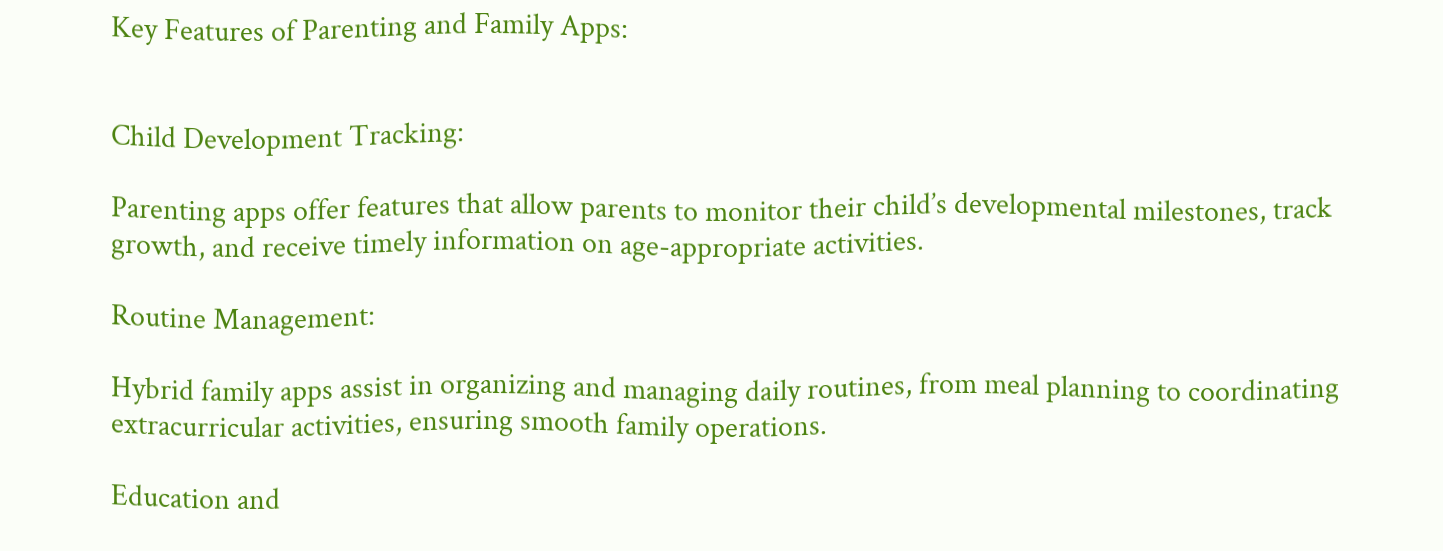Key Features of Parenting and Family Apps:


Child Development Tracking:

Parenting apps offer features that allow parents to monitor their child’s developmental milestones, track growth, and receive timely information on age-appropriate activities.

Routine Management:

Hybrid family apps assist in organizing and managing daily routines, from meal planning to coordinating extracurricular activities, ensuring smooth family operations.

Education and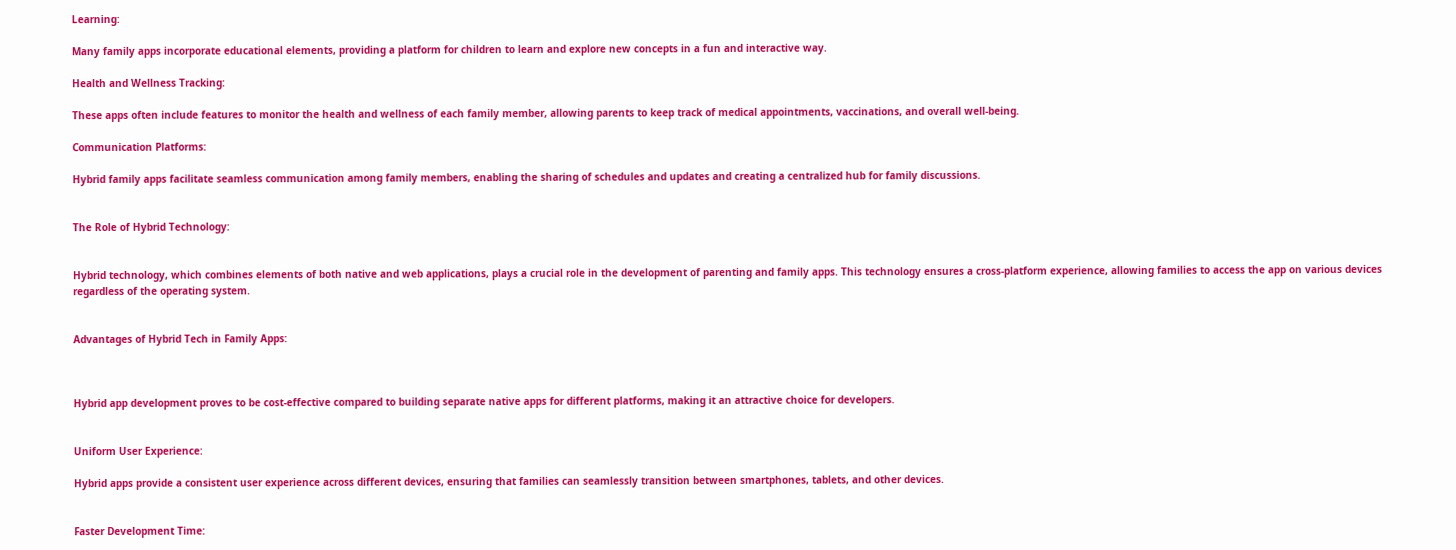Learning:

Many family apps incorporate educational elements, providing a platform for children to learn and explore new concepts in a fun and interactive way.

Health and Wellness Tracking:

These apps often include features to monitor the health and wellness of each family member, allowing parents to keep track of medical appointments, vaccinations, and overall well-being.

Communication Platforms:

Hybrid family apps facilitate seamless communication among family members, enabling the sharing of schedules and updates and creating a centralized hub for family discussions.


The Role of Hybrid Technology:


Hybrid technology, which combines elements of both native and web applications, plays a crucial role in the development of parenting and family apps. This technology ensures a cross-platform experience, allowing families to access the app on various devices regardless of the operating system.


Advantages of Hybrid Tech in Family Apps:



Hybrid app development proves to be cost-effective compared to building separate native apps for different platforms, making it an attractive choice for developers.


Uniform User Experience:

Hybrid apps provide a consistent user experience across different devices, ensuring that families can seamlessly transition between smartphones, tablets, and other devices.


Faster Development Time: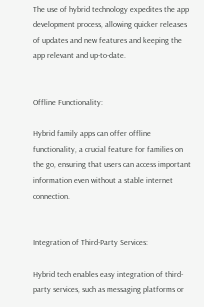The use of hybrid technology expedites the app development process, allowing quicker releases of updates and new features and keeping the app relevant and up-to-date.


Offline Functionality:

Hybrid family apps can offer offline functionality, a crucial feature for families on the go, ensuring that users can access important information even without a stable internet connection.


Integration of Third-Party Services:

Hybrid tech enables easy integration of third-party services, such as messaging platforms or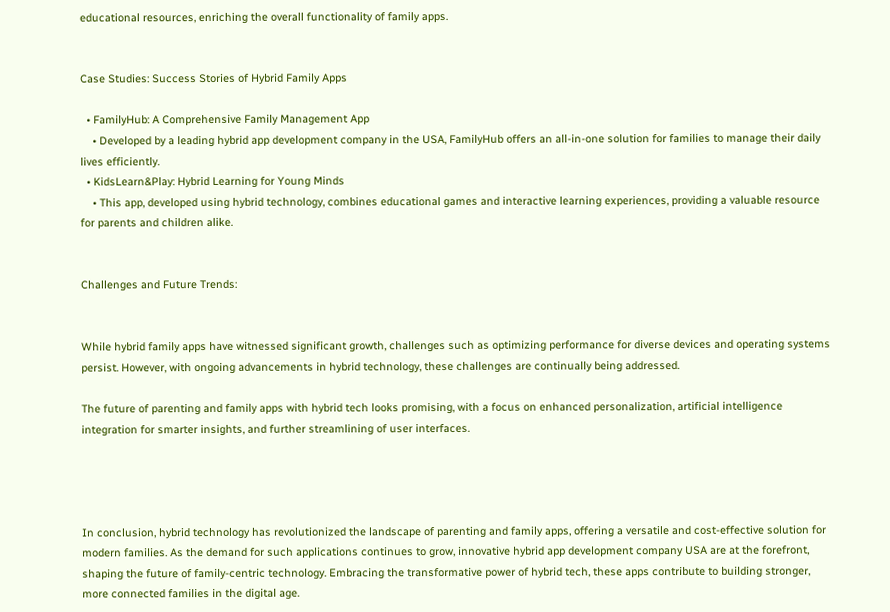educational resources, enriching the overall functionality of family apps.


Case Studies: Success Stories of Hybrid Family Apps

  • FamilyHub: A Comprehensive Family Management App
    • Developed by a leading hybrid app development company in the USA, FamilyHub offers an all-in-one solution for families to manage their daily lives efficiently.
  • KidsLearn&Play: Hybrid Learning for Young Minds
    • This app, developed using hybrid technology, combines educational games and interactive learning experiences, providing a valuable resource for parents and children alike.


Challenges and Future Trends:


While hybrid family apps have witnessed significant growth, challenges such as optimizing performance for diverse devices and operating systems persist. However, with ongoing advancements in hybrid technology, these challenges are continually being addressed.

The future of parenting and family apps with hybrid tech looks promising, with a focus on enhanced personalization, artificial intelligence integration for smarter insights, and further streamlining of user interfaces.




In conclusion, hybrid technology has revolutionized the landscape of parenting and family apps, offering a versatile and cost-effective solution for modern families. As the demand for such applications continues to grow, innovative hybrid app development company USA are at the forefront, shaping the future of family-centric technology. Embracing the transformative power of hybrid tech, these apps contribute to building stronger, more connected families in the digital age.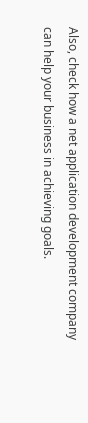Also, check how a net application development company can help your business in achieving goals.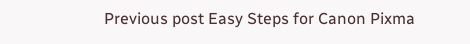Previous post Easy Steps for Canon Pixma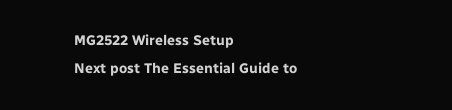MG2522 Wireless Setup
Next post The Essential Guide to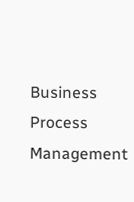Business Process Management